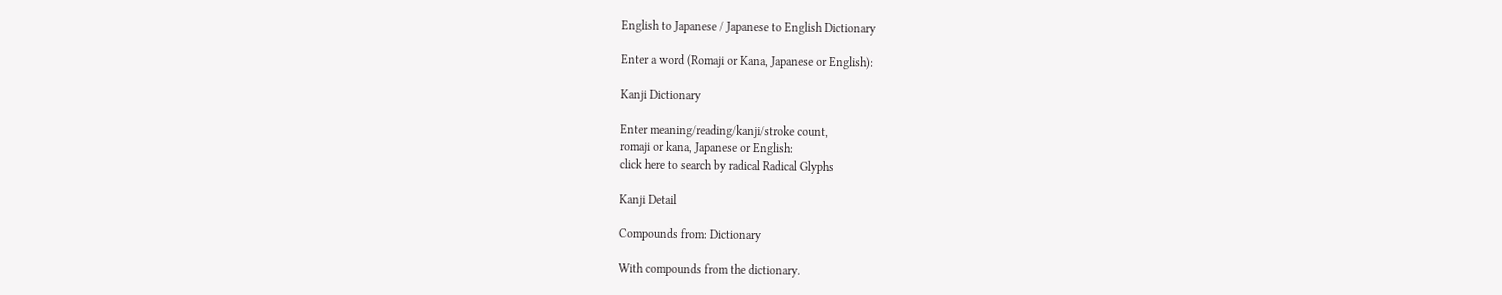English to Japanese / Japanese to English Dictionary

Enter a word (Romaji or Kana, Japanese or English):

Kanji Dictionary

Enter meaning/reading/kanji/stroke count,
romaji or kana, Japanese or English:
click here to search by radical Radical Glyphs

Kanji Detail

Compounds from: Dictionary

With compounds from the dictionary.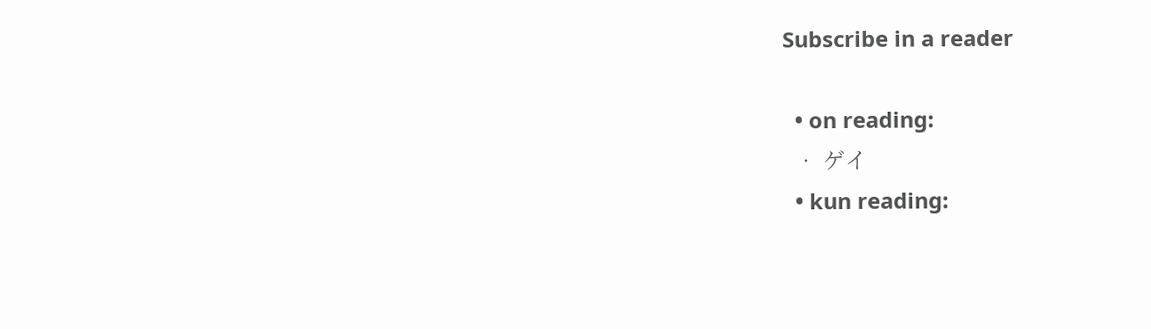Subscribe in a reader

  • on reading:
  • ゲイ
  • kun reading: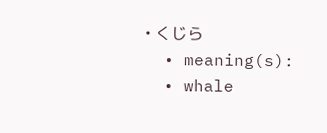• くじら
  • meaning(s):
  • whale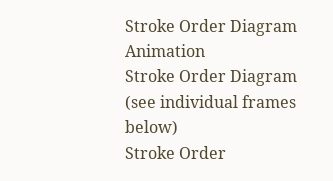Stroke Order Diagram Animation
Stroke Order Diagram
(see individual frames below)
Stroke Order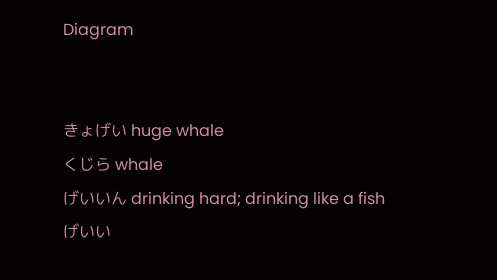Diagram


きょげい huge whale
くじら whale
げいいん drinking hard; drinking like a fish
げいい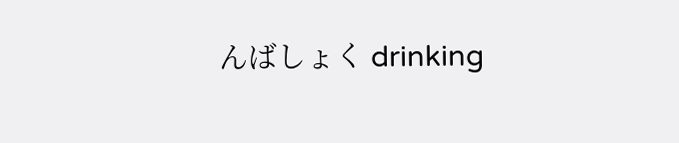んばしょく drinking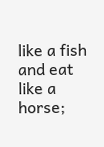like a fish and eat like a horse;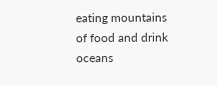eating mountains of food and drink oceans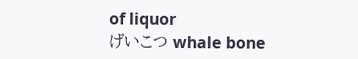of liquor
げいこつ whale bone